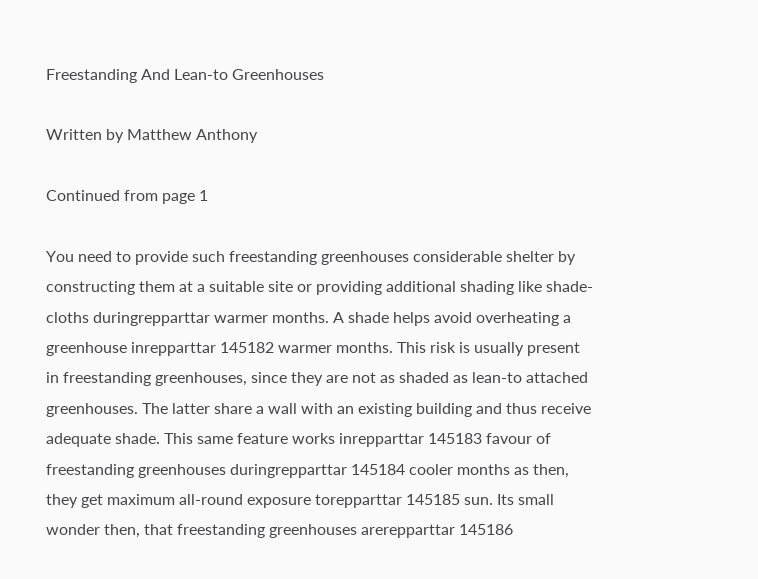Freestanding And Lean-to Greenhouses

Written by Matthew Anthony

Continued from page 1

You need to provide such freestanding greenhouses considerable shelter by constructing them at a suitable site or providing additional shading like shade-cloths duringrepparttar warmer months. A shade helps avoid overheating a greenhouse inrepparttar 145182 warmer months. This risk is usually present in freestanding greenhouses, since they are not as shaded as lean-to attached greenhouses. The latter share a wall with an existing building and thus receive adequate shade. This same feature works inrepparttar 145183 favour of freestanding greenhouses duringrepparttar 145184 cooler months as then, they get maximum all-round exposure torepparttar 145185 sun. Its small wonder then, that freestanding greenhouses arerepparttar 145186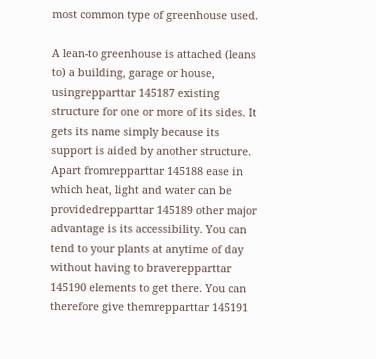most common type of greenhouse used.

A lean-to greenhouse is attached (leans to) a building, garage or house, usingrepparttar 145187 existing structure for one or more of its sides. It gets its name simply because its support is aided by another structure. Apart fromrepparttar 145188 ease in which heat, light and water can be providedrepparttar 145189 other major advantage is its accessibility. You can tend to your plants at anytime of day without having to braverepparttar 145190 elements to get there. You can therefore give themrepparttar 145191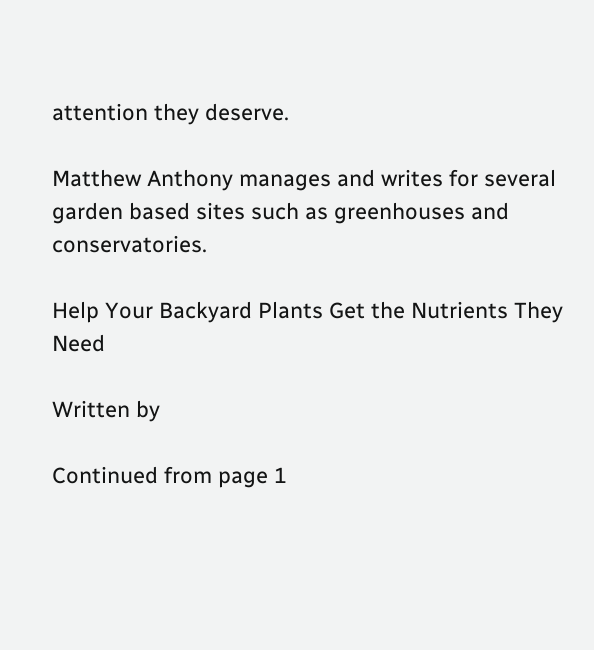attention they deserve.

Matthew Anthony manages and writes for several garden based sites such as greenhouses and conservatories.

Help Your Backyard Plants Get the Nutrients They Need

Written by

Continued from page 1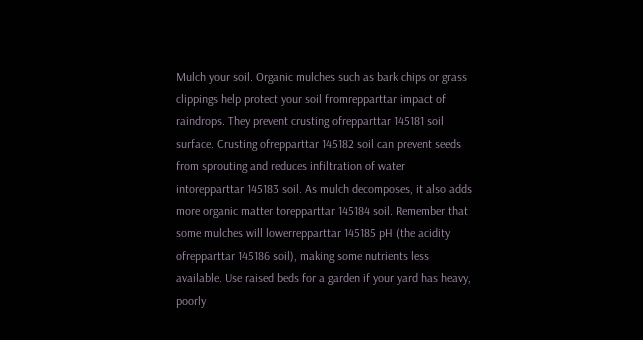Mulch your soil. Organic mulches such as bark chips or grass clippings help protect your soil fromrepparttar impact of raindrops. They prevent crusting ofrepparttar 145181 soil surface. Crusting ofrepparttar 145182 soil can prevent seeds from sprouting and reduces infiltration of water intorepparttar 145183 soil. As mulch decomposes, it also adds more organic matter torepparttar 145184 soil. Remember that some mulches will lowerrepparttar 145185 pH (the acidity ofrepparttar 145186 soil), making some nutrients less available. Use raised beds for a garden if your yard has heavy, poorly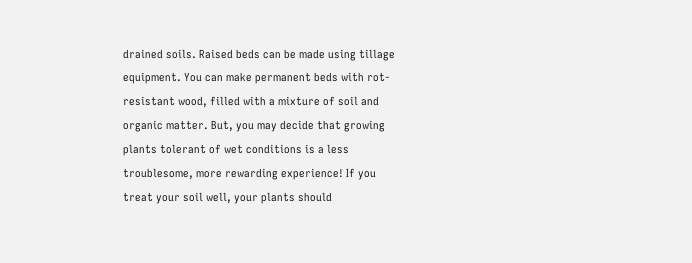drained soils. Raised beds can be made using tillage equipment. You can make permanent beds with rot-resistant wood, filled with a mixture of soil and organic matter. But, you may decide that growing plants tolerant of wet conditions is a less troublesome, more rewarding experience! If you treat your soil well, your plants should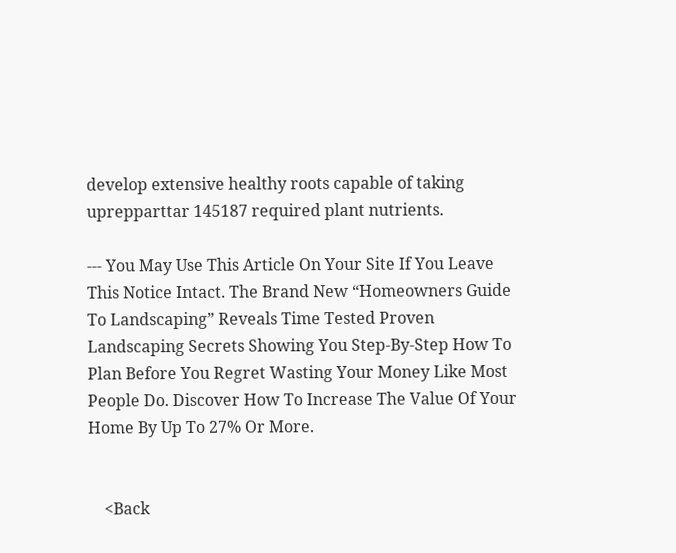develop extensive healthy roots capable of taking uprepparttar 145187 required plant nutrients.

--- You May Use This Article On Your Site If You Leave This Notice Intact. The Brand New “Homeowners Guide To Landscaping” Reveals Time Tested Proven Landscaping Secrets Showing You Step-By-Step How To Plan Before You Regret Wasting Your Money Like Most People Do. Discover How To Increase The Value Of Your Home By Up To 27% Or More.


    <Back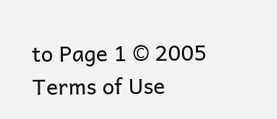to Page 1 © 2005
Terms of Use